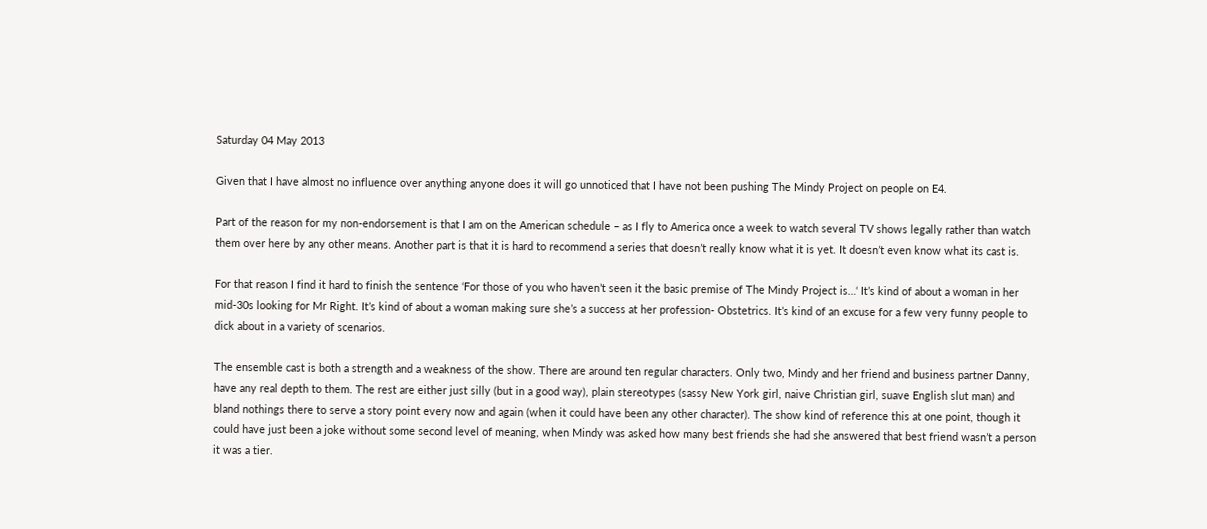Saturday 04 May 2013

Given that I have almost no influence over anything anyone does it will go unnoticed that I have not been pushing The Mindy Project on people on E4.

Part of the reason for my non-endorsement is that I am on the American schedule – as I fly to America once a week to watch several TV shows legally rather than watch them over here by any other means. Another part is that it is hard to recommend a series that doesn’t really know what it is yet. It doesn’t even know what its cast is.

For that reason I find it hard to finish the sentence ‘For those of you who haven’t seen it the basic premise of The Mindy Project is…‘ It’s kind of about a woman in her mid-30s looking for Mr Right. It’s kind of about a woman making sure she’s a success at her profession- Obstetrics. It’s kind of an excuse for a few very funny people to dick about in a variety of scenarios.

The ensemble cast is both a strength and a weakness of the show. There are around ten regular characters. Only two, Mindy and her friend and business partner Danny, have any real depth to them. The rest are either just silly (but in a good way), plain stereotypes (sassy New York girl, naive Christian girl, suave English slut man) and bland nothings there to serve a story point every now and again (when it could have been any other character). The show kind of reference this at one point, though it could have just been a joke without some second level of meaning, when Mindy was asked how many best friends she had she answered that best friend wasn’t a person it was a tier.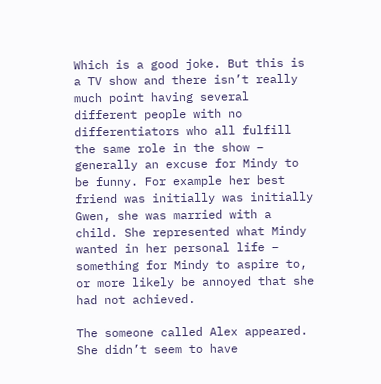Which is a good joke. But this is a TV show and there isn’t really much point having several different people with no differentiators who all fulfill the same role in the show – generally an excuse for Mindy to be funny. For example her best friend was initially was initially Gwen, she was married with a child. She represented what Mindy wanted in her personal life – something for Mindy to aspire to, or more likely be annoyed that she had not achieved.

The someone called Alex appeared. She didn’t seem to have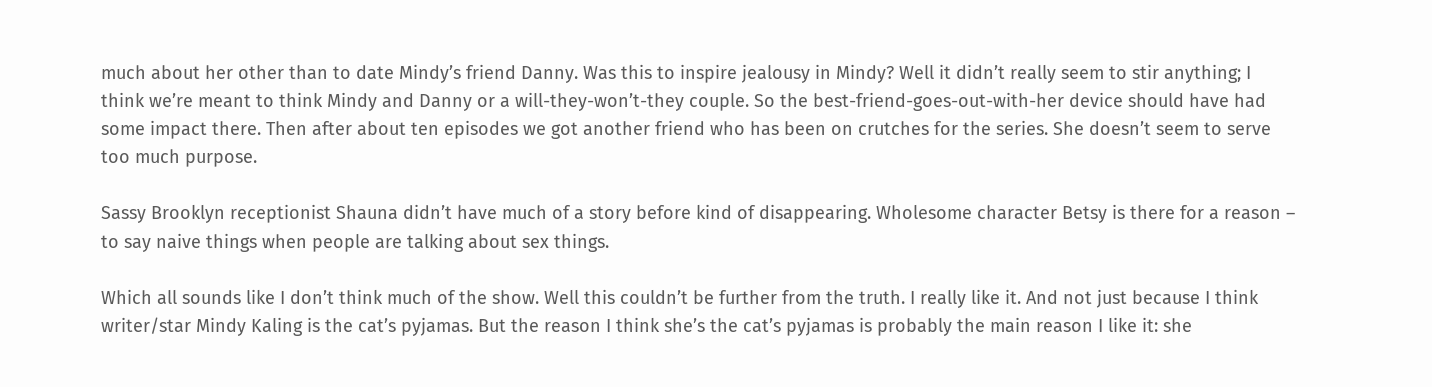much about her other than to date Mindy’s friend Danny. Was this to inspire jealousy in Mindy? Well it didn’t really seem to stir anything; I think we’re meant to think Mindy and Danny or a will-they-won’t-they couple. So the best-friend-goes-out-with-her device should have had some impact there. Then after about ten episodes we got another friend who has been on crutches for the series. She doesn’t seem to serve too much purpose.

Sassy Brooklyn receptionist Shauna didn’t have much of a story before kind of disappearing. Wholesome character Betsy is there for a reason – to say naive things when people are talking about sex things.

Which all sounds like I don’t think much of the show. Well this couldn’t be further from the truth. I really like it. And not just because I think writer/star Mindy Kaling is the cat’s pyjamas. But the reason I think she’s the cat’s pyjamas is probably the main reason I like it: she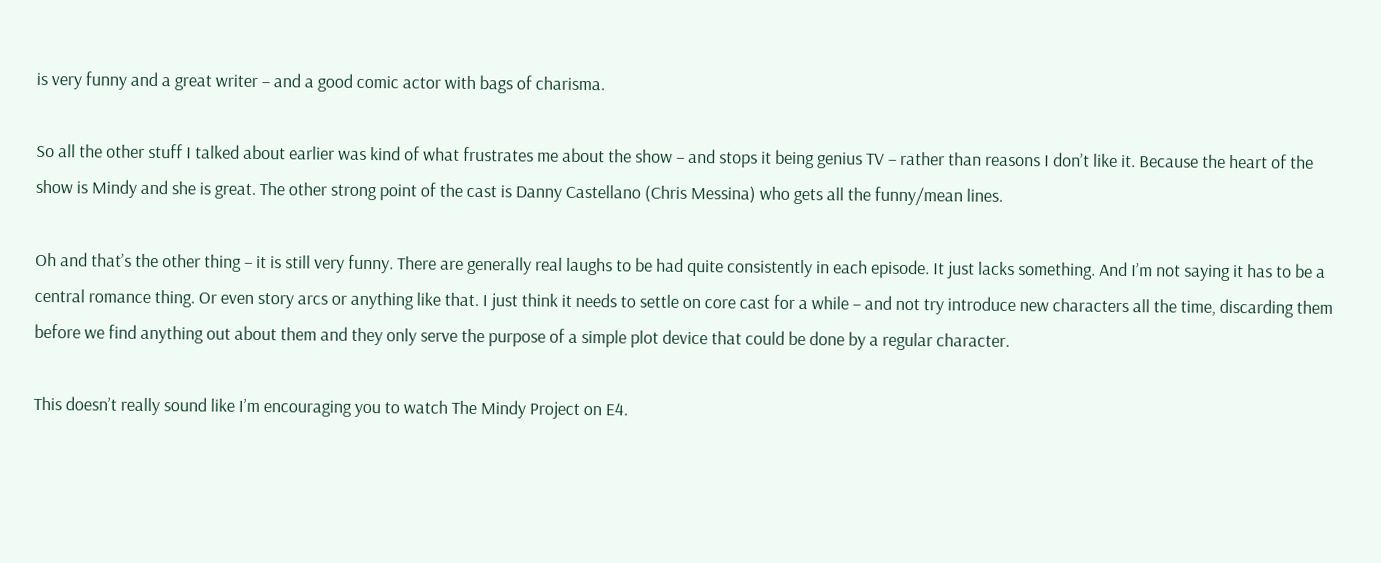is very funny and a great writer – and a good comic actor with bags of charisma.

So all the other stuff I talked about earlier was kind of what frustrates me about the show – and stops it being genius TV – rather than reasons I don’t like it. Because the heart of the show is Mindy and she is great. The other strong point of the cast is Danny Castellano (Chris Messina) who gets all the funny/mean lines.

Oh and that’s the other thing – it is still very funny. There are generally real laughs to be had quite consistently in each episode. It just lacks something. And I’m not saying it has to be a central romance thing. Or even story arcs or anything like that. I just think it needs to settle on core cast for a while – and not try introduce new characters all the time, discarding them before we find anything out about them and they only serve the purpose of a simple plot device that could be done by a regular character.

This doesn’t really sound like I’m encouraging you to watch The Mindy Project on E4.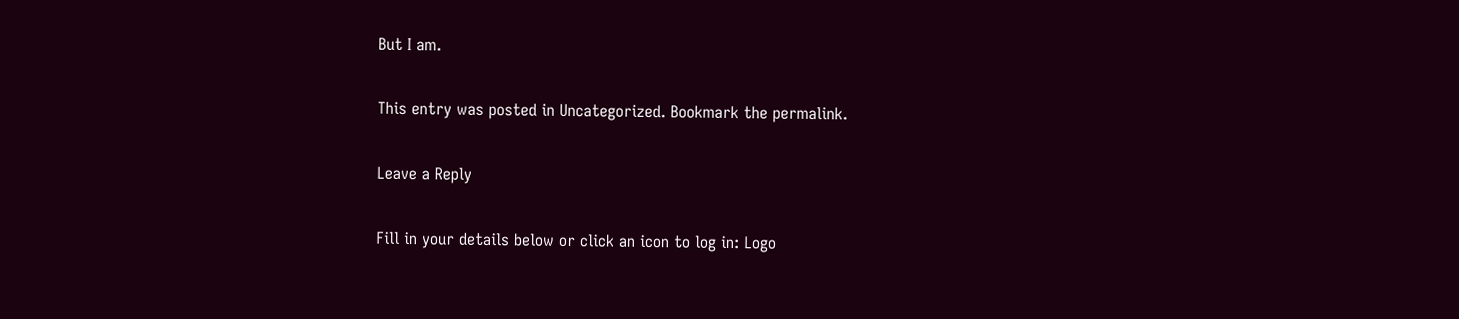But I am.

This entry was posted in Uncategorized. Bookmark the permalink.

Leave a Reply

Fill in your details below or click an icon to log in: Logo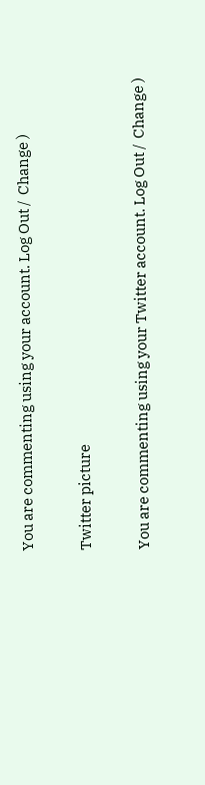You are commenting using your account. Log Out /  Change )

Twitter picture

You are commenting using your Twitter account. Log Out /  Change )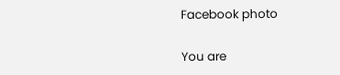Facebook photo

You are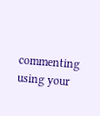commenting using your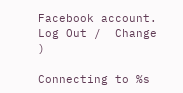Facebook account. Log Out /  Change )

Connecting to %s